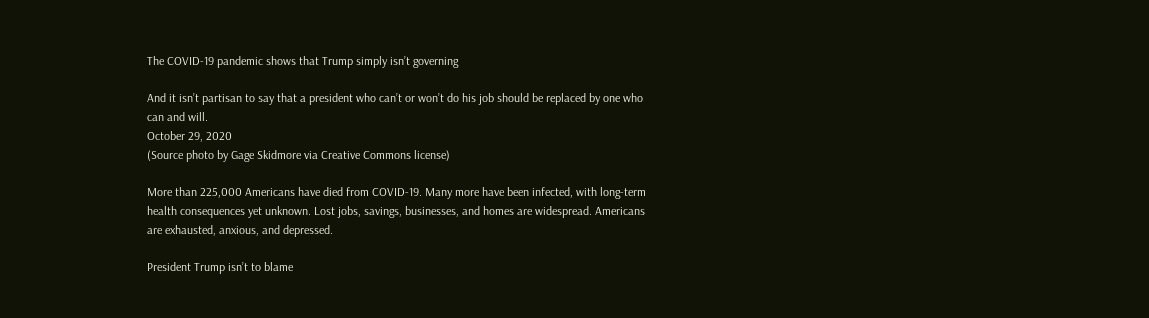The COVID-19 pandemic shows that Trump simply isn’t governing

And it isn’t partisan to say that a president who can’t or won’t do his job should be replaced by one who can and will.
October 29, 2020
(Source photo by Gage Skidmore via Creative Commons license)

More than 225,000 Americans have died from COVID-19. Many more have been infected, with long-term health consequences yet unknown. Lost jobs, savings, businesses, and homes are widespread. Americans are exhausted, anxious, and depressed.

President Trump isn’t to blame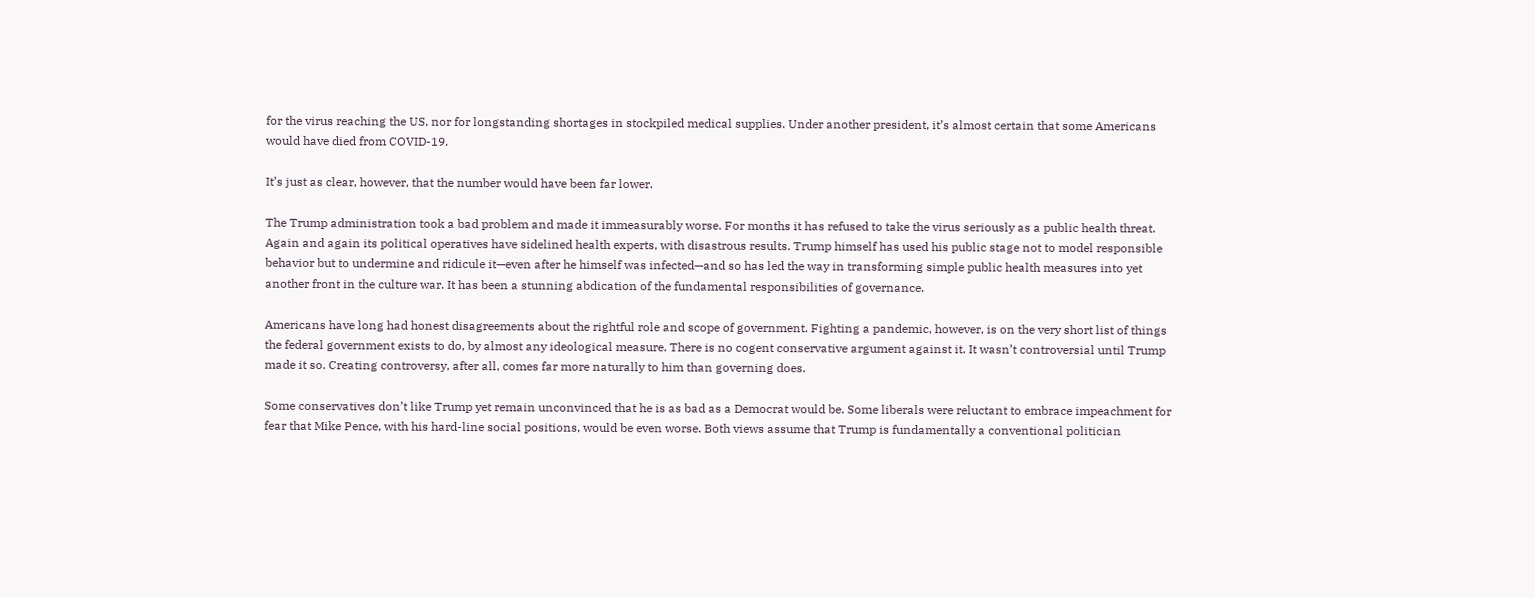for the virus reaching the US, nor for longstanding shortages in stockpiled medical supplies. Under another president, it’s almost certain that some Americans would have died from COVID-19.

It’s just as clear, however, that the number would have been far lower.

The Trump administration took a bad problem and made it immeasurably worse. For months it has refused to take the virus seriously as a public health threat. Again and again its political operatives have sidelined health experts, with disastrous results. Trump himself has used his public stage not to model responsible behavior but to undermine and ridicule it—even after he himself was infected—and so has led the way in transforming simple public health measures into yet another front in the culture war. It has been a stunning abdication of the fundamental responsibilities of governance.

Americans have long had honest disagreements about the rightful role and scope of government. Fighting a pandemic, however, is on the very short list of things the federal government exists to do, by almost any ideological measure. There is no cogent conservative argument against it. It wasn’t controversial until Trump made it so. Creating controversy, after all, comes far more naturally to him than governing does.

Some conservatives don’t like Trump yet remain unconvinced that he is as bad as a Democrat would be. Some liberals were reluctant to embrace impeachment for fear that Mike Pence, with his hard-line social positions, would be even worse. Both views assume that Trump is fundamentally a conventional politician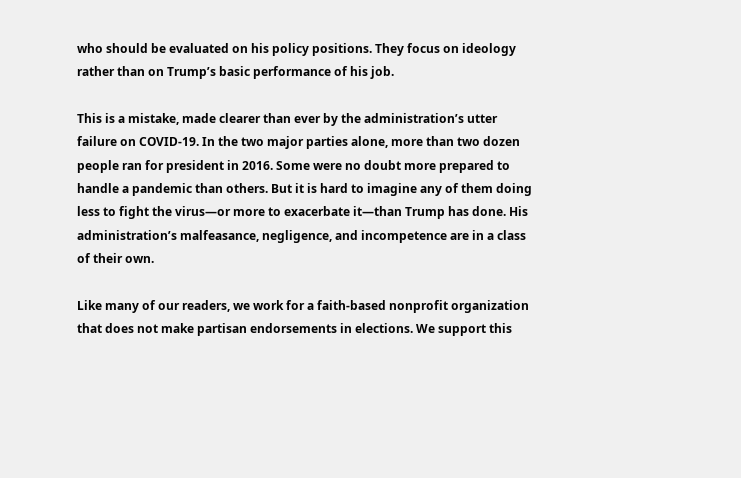who should be evaluated on his policy positions. They focus on ideology rather than on Trump’s basic performance of his job.

This is a mistake, made clearer than ever by the administration’s utter failure on COVID-19. In the two major parties alone, more than two dozen people ran for president in 2016. Some were no doubt more prepared to handle a pandemic than others. But it is hard to imagine any of them doing less to fight the virus—or more to exacerbate it—than Trump has done. His administration’s malfeasance, negligence, and incompetence are in a class of their own.

Like many of our readers, we work for a faith-based nonprofit organization that does not make partisan endorsements in elections. We support this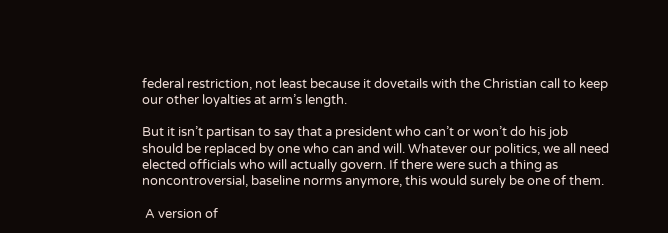federal restriction, not least because it dovetails with the Christian call to keep our other loyalties at arm’s length.

But it isn’t partisan to say that a president who can’t or won’t do his job should be replaced by one who can and will. Whatever our politics, we all need elected officials who will actually govern. If there were such a thing as noncontroversial, baseline norms anymore, this would surely be one of them.

 A version of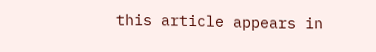this article appears in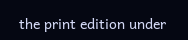the print edition under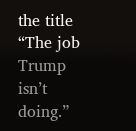the title “The job Trump isn’t doing.”